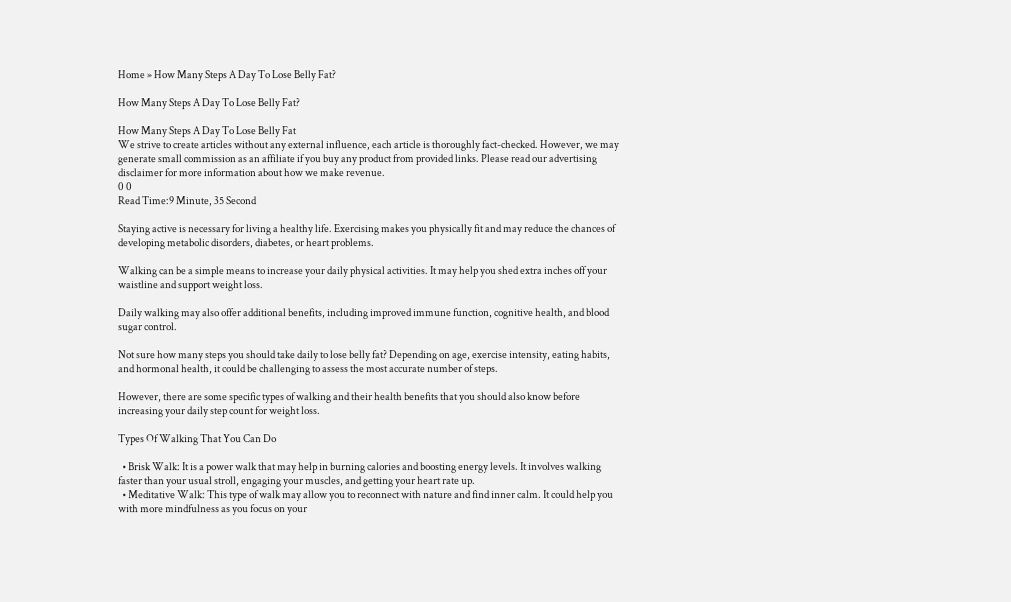Home » How Many Steps A Day To Lose Belly Fat?

How Many Steps A Day To Lose Belly Fat?

How Many Steps A Day To Lose Belly Fat
We strive to create articles without any external influence, each article is thoroughly fact-checked. However, we may generate small commission as an affiliate if you buy any product from provided links. Please read our advertising disclaimer for more information about how we make revenue.
0 0
Read Time:9 Minute, 35 Second

Staying active is necessary for living a healthy life. Exercising makes you physically fit and may reduce the chances of developing metabolic disorders, diabetes, or heart problems.

Walking can be a simple means to increase your daily physical activities. It may help you shed extra inches off your waistline and support weight loss.

Daily walking may also offer additional benefits, including improved immune function, cognitive health, and blood sugar control.

Not sure how many steps you should take daily to lose belly fat? Depending on age, exercise intensity, eating habits, and hormonal health, it could be challenging to assess the most accurate number of steps.

However, there are some specific types of walking and their health benefits that you should also know before increasing your daily step count for weight loss.

Types Of Walking That You Can Do

  • Brisk Walk: It is a power walk that may help in burning calories and boosting energy levels. It involves walking faster than your usual stroll, engaging your muscles, and getting your heart rate up.
  • Meditative Walk: This type of walk may allow you to reconnect with nature and find inner calm. It could help you with more mindfulness as you focus on your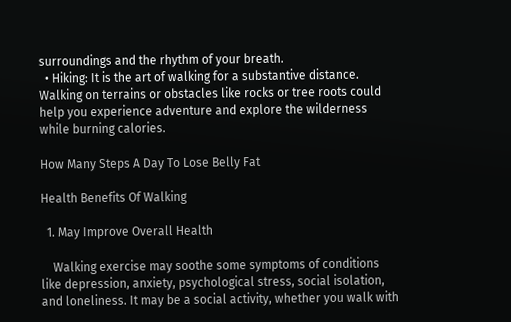surroundings and the rhythm of your breath.
  • Hiking: It is the art of walking for a substantive distance. Walking on terrains or obstacles like rocks or tree roots could help you experience adventure and explore the wilderness while burning calories.

How Many Steps A Day To Lose Belly Fat

Health Benefits Of Walking

  1. May Improve Overall Health

    Walking exercise may soothe some symptoms of conditions like depression, anxiety, psychological stress, social isolation, and loneliness. It may be a social activity, whether you walk with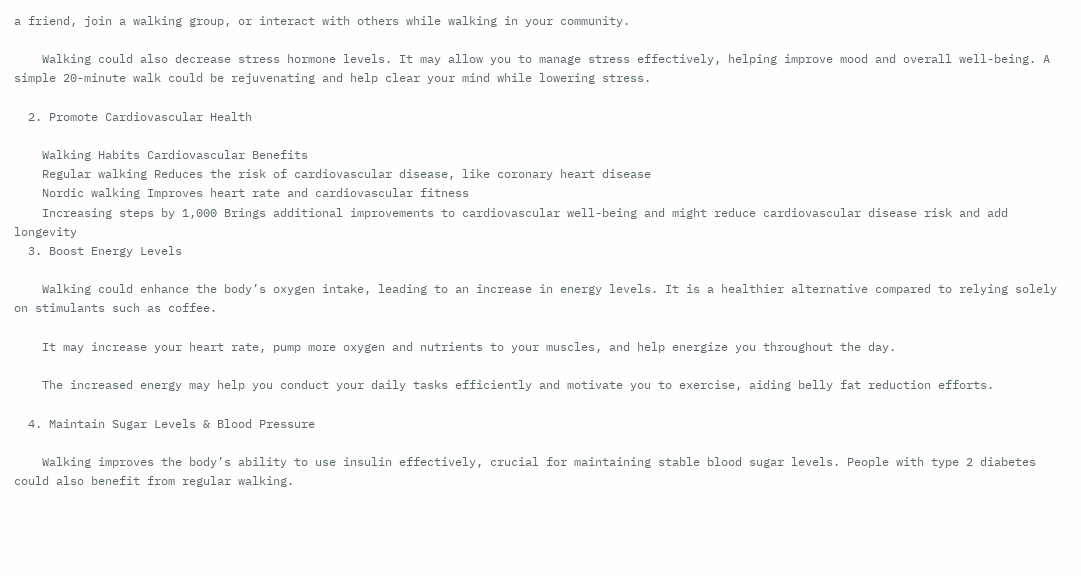a friend, join a walking group, or interact with others while walking in your community.

    Walking could also decrease stress hormone levels. It may allow you to manage stress effectively, helping improve mood and overall well-being. A simple 20-minute walk could be rejuvenating and help clear your mind while lowering stress.

  2. Promote Cardiovascular Health

    Walking Habits Cardiovascular Benefits
    Regular walking Reduces the risk of cardiovascular disease, like coronary heart disease
    Nordic walking Improves heart rate and cardiovascular fitness
    Increasing steps by 1,000 Brings additional improvements to cardiovascular well-being and might reduce cardiovascular disease risk and add longevity
  3. Boost Energy Levels

    Walking could enhance the body’s oxygen intake, leading to an increase in energy levels. It is a healthier alternative compared to relying solely on stimulants such as coffee.

    It may increase your heart rate, pump more oxygen and nutrients to your muscles, and help energize you throughout the day.

    The increased energy may help you conduct your daily tasks efficiently and motivate you to exercise, aiding belly fat reduction efforts.

  4. Maintain Sugar Levels & Blood Pressure

    Walking improves the body’s ability to use insulin effectively, crucial for maintaining stable blood sugar levels. People with type 2 diabetes could also benefit from regular walking.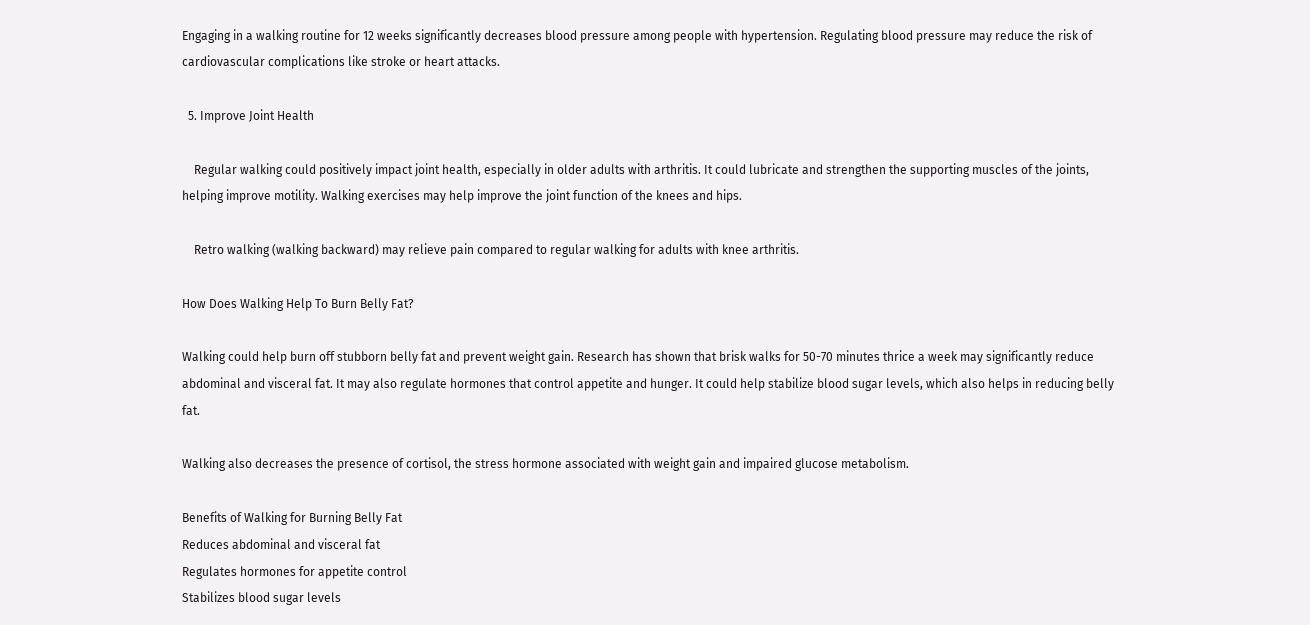Engaging in a walking routine for 12 weeks significantly decreases blood pressure among people with hypertension. Regulating blood pressure may reduce the risk of cardiovascular complications like stroke or heart attacks.

  5. Improve Joint Health

    Regular walking could positively impact joint health, especially in older adults with arthritis. It could lubricate and strengthen the supporting muscles of the joints, helping improve motility. Walking exercises may help improve the joint function of the knees and hips.

    Retro walking (walking backward) may relieve pain compared to regular walking for adults with knee arthritis.

How Does Walking Help To Burn Belly Fat?

Walking could help burn off stubborn belly fat and prevent weight gain. Research has shown that brisk walks for 50-70 minutes thrice a week may significantly reduce abdominal and visceral fat. It may also regulate hormones that control appetite and hunger. It could help stabilize blood sugar levels, which also helps in reducing belly fat.

Walking also decreases the presence of cortisol, the stress hormone associated with weight gain and impaired glucose metabolism.

Benefits of Walking for Burning Belly Fat
Reduces abdominal and visceral fat
Regulates hormones for appetite control
Stabilizes blood sugar levels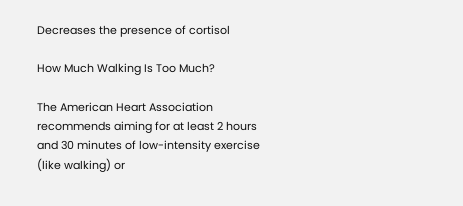Decreases the presence of cortisol

How Much Walking Is Too Much?

The American Heart Association recommends aiming for at least 2 hours and 30 minutes of low-intensity exercise (like walking) or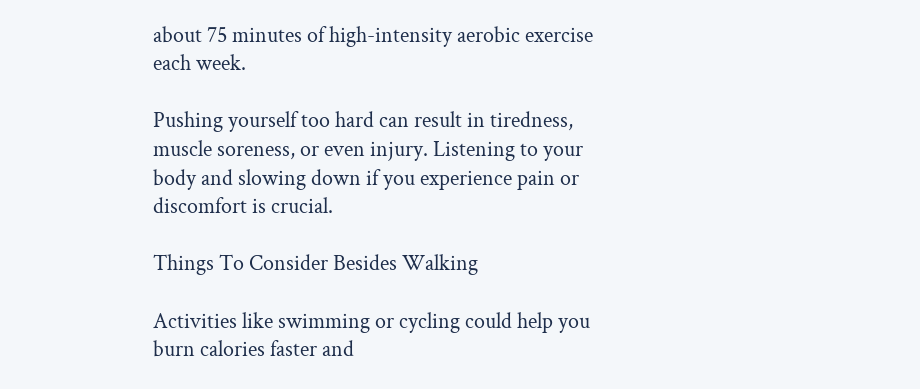about 75 minutes of high-intensity aerobic exercise each week.

Pushing yourself too hard can result in tiredness, muscle soreness, or even injury. Listening to your body and slowing down if you experience pain or discomfort is crucial.

Things To Consider Besides Walking

Activities like swimming or cycling could help you burn calories faster and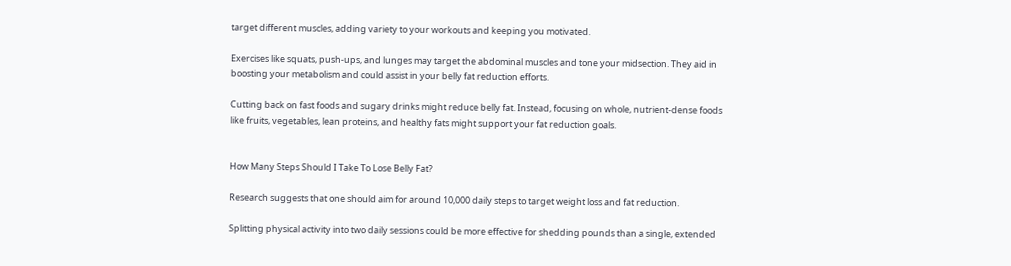target different muscles, adding variety to your workouts and keeping you motivated.

Exercises like squats, push-ups, and lunges may target the abdominal muscles and tone your midsection. They aid in boosting your metabolism and could assist in your belly fat reduction efforts.

Cutting back on fast foods and sugary drinks might reduce belly fat. Instead, focusing on whole, nutrient-dense foods like fruits, vegetables, lean proteins, and healthy fats might support your fat reduction goals.


How Many Steps Should I Take To Lose Belly Fat?

Research suggests that one should aim for around 10,000 daily steps to target weight loss and fat reduction.

Splitting physical activity into two daily sessions could be more effective for shedding pounds than a single, extended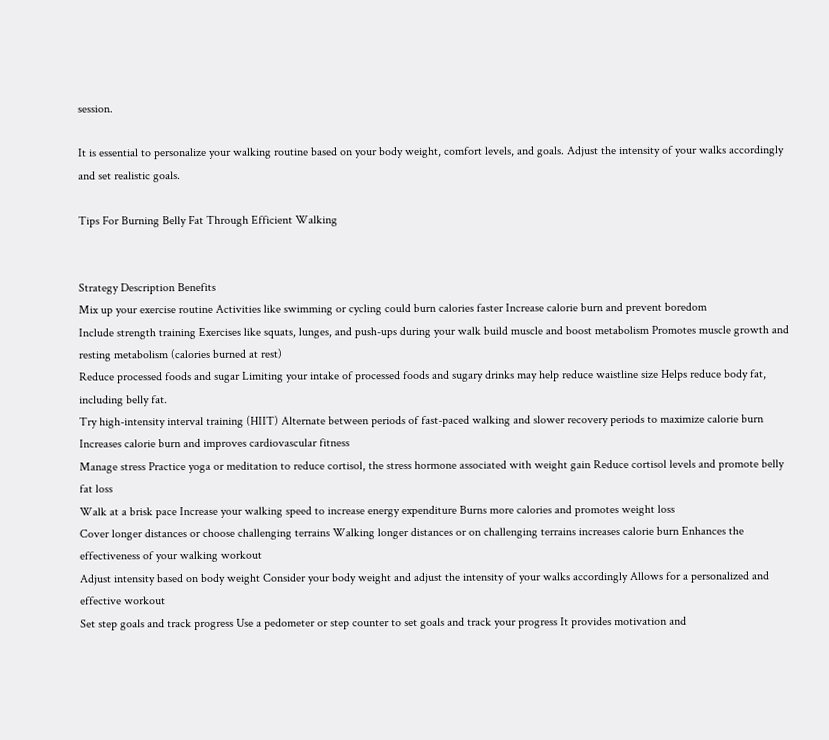session.

It is essential to personalize your walking routine based on your body weight, comfort levels, and goals. Adjust the intensity of your walks accordingly and set realistic goals.

Tips For Burning Belly Fat Through Efficient Walking


Strategy Description Benefits
Mix up your exercise routine Activities like swimming or cycling could burn calories faster Increase calorie burn and prevent boredom
Include strength training Exercises like squats, lunges, and push-ups during your walk build muscle and boost metabolism Promotes muscle growth and resting metabolism (calories burned at rest)
Reduce processed foods and sugar Limiting your intake of processed foods and sugary drinks may help reduce waistline size Helps reduce body fat, including belly fat.
Try high-intensity interval training (HIIT) Alternate between periods of fast-paced walking and slower recovery periods to maximize calorie burn Increases calorie burn and improves cardiovascular fitness
Manage stress Practice yoga or meditation to reduce cortisol, the stress hormone associated with weight gain Reduce cortisol levels and promote belly fat loss
Walk at a brisk pace Increase your walking speed to increase energy expenditure Burns more calories and promotes weight loss
Cover longer distances or choose challenging terrains Walking longer distances or on challenging terrains increases calorie burn Enhances the effectiveness of your walking workout
Adjust intensity based on body weight Consider your body weight and adjust the intensity of your walks accordingly Allows for a personalized and effective workout
Set step goals and track progress Use a pedometer or step counter to set goals and track your progress It provides motivation and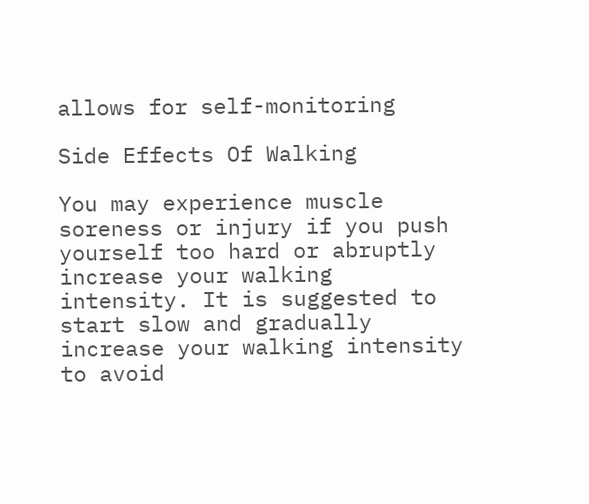allows for self-monitoring

Side Effects Of Walking

You may experience muscle soreness or injury if you push yourself too hard or abruptly increase your walking intensity. It is suggested to start slow and gradually increase your walking intensity to avoid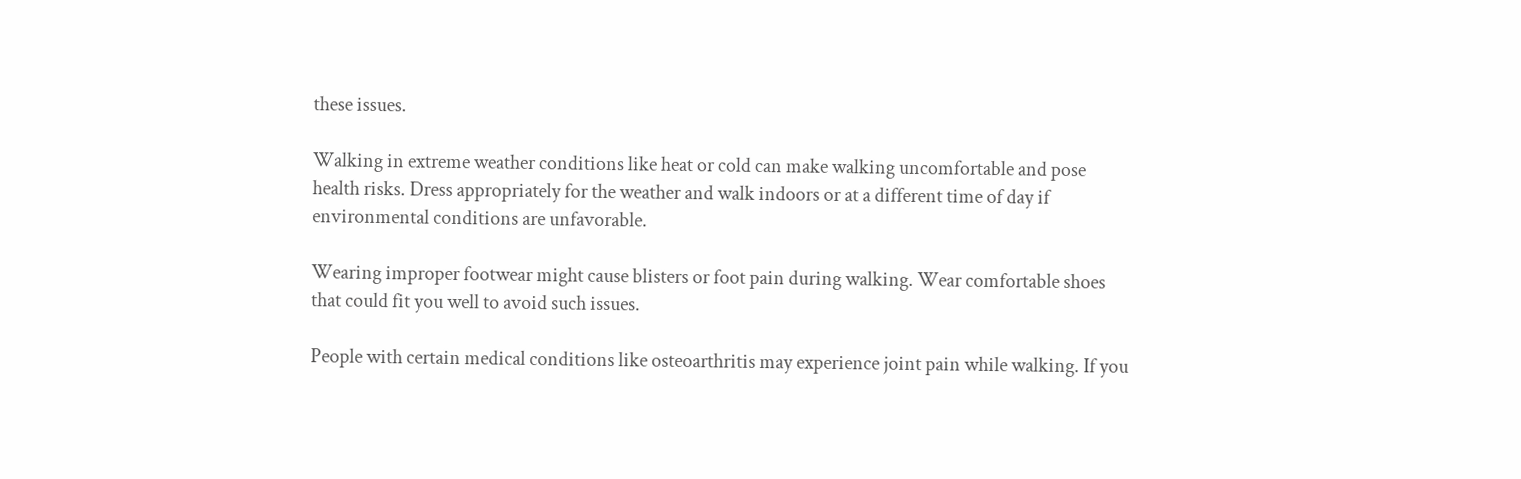these issues.

Walking in extreme weather conditions like heat or cold can make walking uncomfortable and pose health risks. Dress appropriately for the weather and walk indoors or at a different time of day if environmental conditions are unfavorable.

Wearing improper footwear might cause blisters or foot pain during walking. Wear comfortable shoes that could fit you well to avoid such issues.

People with certain medical conditions like osteoarthritis may experience joint pain while walking. If you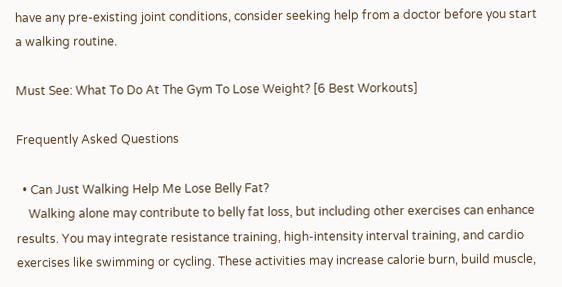have any pre-existing joint conditions, consider seeking help from a doctor before you start a walking routine.

Must See: What To Do At The Gym To Lose Weight? [6 Best Workouts]

Frequently Asked Questions

  • Can Just Walking Help Me Lose Belly Fat?
    Walking alone may contribute to belly fat loss, but including other exercises can enhance results. You may integrate resistance training, high-intensity interval training, and cardio exercises like swimming or cycling. These activities may increase calorie burn, build muscle,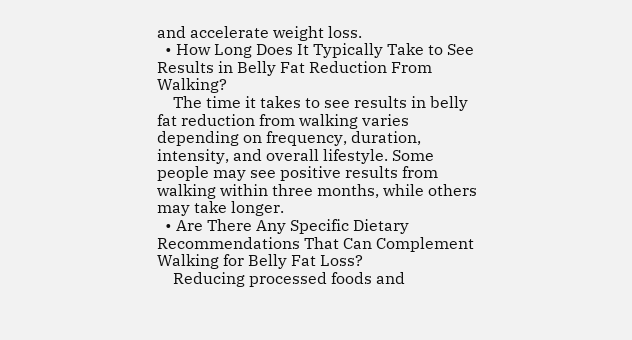and accelerate weight loss.
  • How Long Does It Typically Take to See Results in Belly Fat Reduction From Walking?
    The time it takes to see results in belly fat reduction from walking varies depending on frequency, duration, intensity, and overall lifestyle. Some people may see positive results from walking within three months, while others may take longer.
  • Are There Any Specific Dietary Recommendations That Can Complement Walking for Belly Fat Loss?
    Reducing processed foods and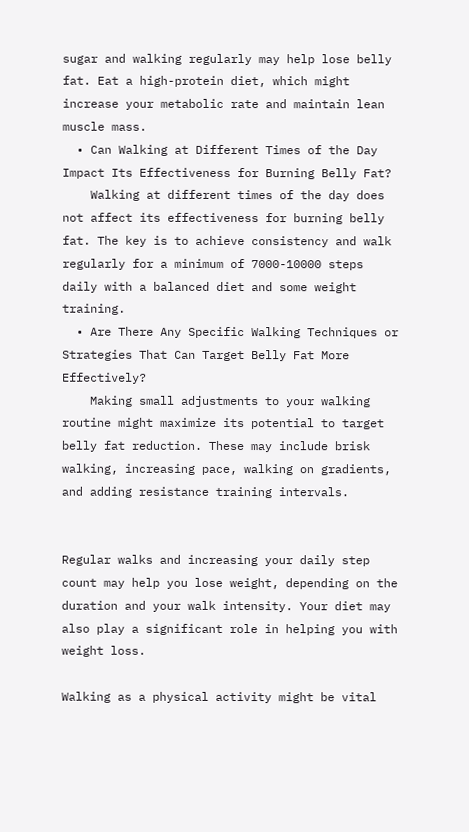sugar and walking regularly may help lose belly fat. Eat a high-protein diet, which might increase your metabolic rate and maintain lean muscle mass.
  • Can Walking at Different Times of the Day Impact Its Effectiveness for Burning Belly Fat?
    Walking at different times of the day does not affect its effectiveness for burning belly fat. The key is to achieve consistency and walk regularly for a minimum of 7000-10000 steps daily with a balanced diet and some weight training.
  • Are There Any Specific Walking Techniques or Strategies That Can Target Belly Fat More Effectively?
    Making small adjustments to your walking routine might maximize its potential to target belly fat reduction. These may include brisk walking, increasing pace, walking on gradients, and adding resistance training intervals.


Regular walks and increasing your daily step count may help you lose weight, depending on the duration and your walk intensity. Your diet may also play a significant role in helping you with weight loss.

Walking as a physical activity might be vital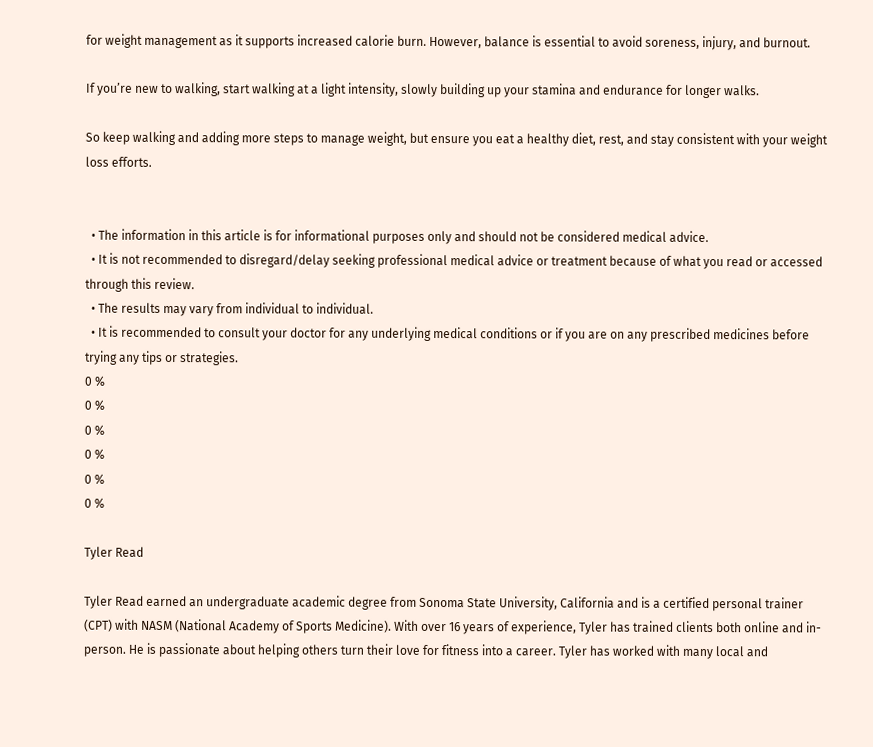for weight management as it supports increased calorie burn. However, balance is essential to avoid soreness, injury, and burnout.

If you’re new to walking, start walking at a light intensity, slowly building up your stamina and endurance for longer walks.

So keep walking and adding more steps to manage weight, but ensure you eat a healthy diet, rest, and stay consistent with your weight loss efforts.


  • The information in this article is for informational purposes only and should not be considered medical advice.
  • It is not recommended to disregard/delay seeking professional medical advice or treatment because of what you read or accessed through this review.
  • The results may vary from individual to individual.
  • It is recommended to consult your doctor for any underlying medical conditions or if you are on any prescribed medicines before trying any tips or strategies.
0 %
0 %
0 %
0 %
0 %
0 %

Tyler Read

Tyler Read earned an undergraduate academic degree from Sonoma State University, California and is a certified personal trainer (CPT) with NASM (National Academy of Sports Medicine). With over 16 years of experience, Tyler has trained clients both online and in-person. He is passionate about helping others turn their love for fitness into a career. Tyler has worked with many local and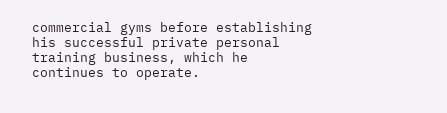commercial gyms before establishing his successful private personal training business, which he continues to operate.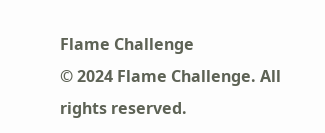Flame Challenge
© 2024 Flame Challenge. All rights reserved.